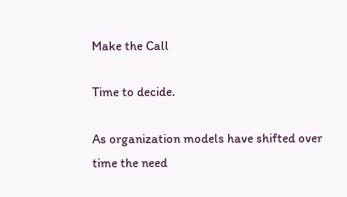Make the Call

Time to decide.

As organization models have shifted over time the need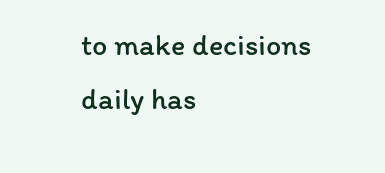to make decisions daily has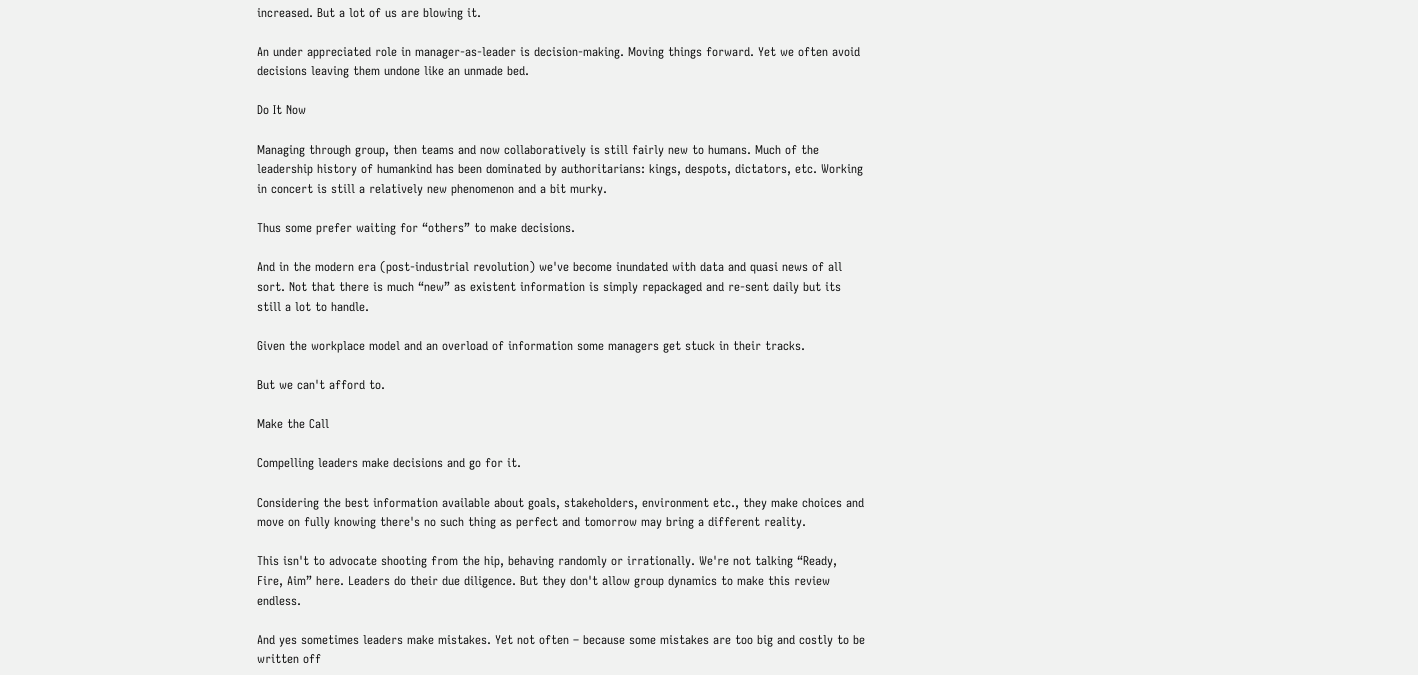increased. But a lot of us are blowing it.

An under appreciated role in manager-as-leader is decision-making. Moving things forward. Yet we often avoid decisions leaving them undone like an unmade bed.

Do It Now

Managing through group, then teams and now collaboratively is still fairly new to humans. Much of the leadership history of humankind has been dominated by authoritarians: kings, despots, dictators, etc. Working in concert is still a relatively new phenomenon and a bit murky.

Thus some prefer waiting for “others” to make decisions.

And in the modern era (post-industrial revolution) we've become inundated with data and quasi news of all sort. Not that there is much “new” as existent information is simply repackaged and re-sent daily but its still a lot to handle.

Given the workplace model and an overload of information some managers get stuck in their tracks.

But we can't afford to.

Make the Call

Compelling leaders make decisions and go for it.

Considering the best information available about goals, stakeholders, environment etc., they make choices and move on fully knowing there's no such thing as perfect and tomorrow may bring a different reality.

This isn't to advocate shooting from the hip, behaving randomly or irrationally. We're not talking “Ready, Fire, Aim” here. Leaders do their due diligence. But they don't allow group dynamics to make this review endless.

And yes sometimes leaders make mistakes. Yet not often – because some mistakes are too big and costly to be written off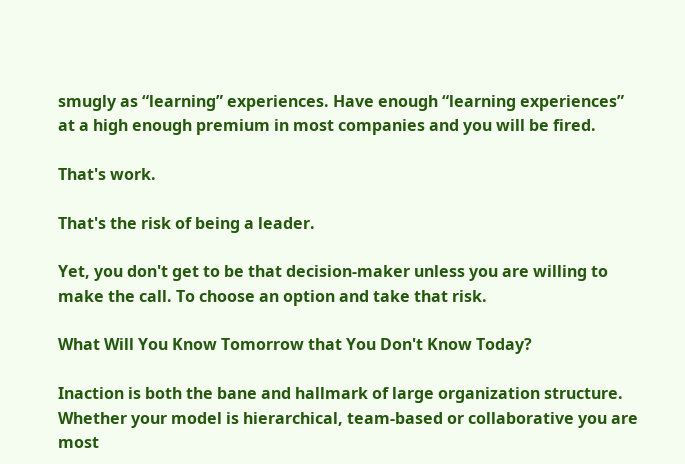smugly as “learning” experiences. Have enough “learning experiences” at a high enough premium in most companies and you will be fired.

That's work.

That's the risk of being a leader.

Yet, you don't get to be that decision-maker unless you are willing to make the call. To choose an option and take that risk.

What Will You Know Tomorrow that You Don't Know Today?

Inaction is both the bane and hallmark of large organization structure. Whether your model is hierarchical, team-based or collaborative you are most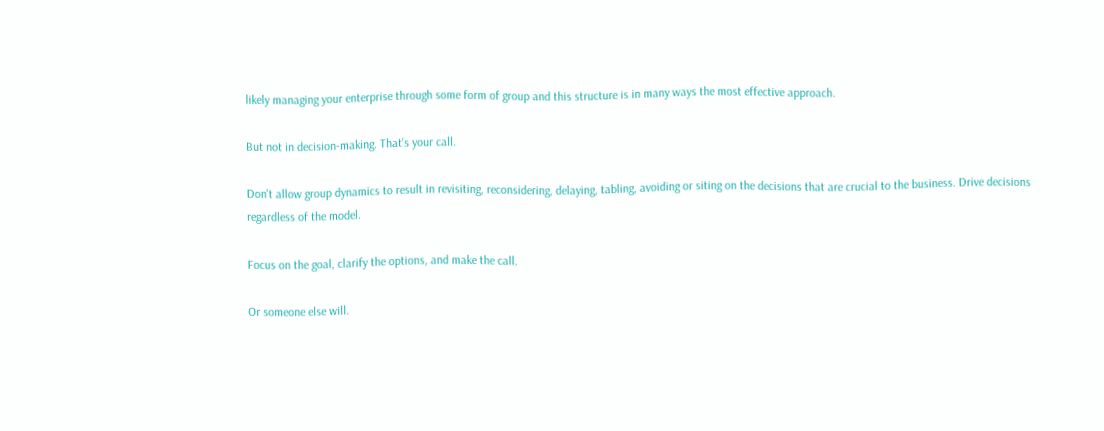likely managing your enterprise through some form of group and this structure is in many ways the most effective approach.

But not in decision-making. That's your call.

Don't allow group dynamics to result in revisiting, reconsidering, delaying, tabling, avoiding or siting on the decisions that are crucial to the business. Drive decisions regardless of the model.

Focus on the goal, clarify the options, and make the call.

Or someone else will.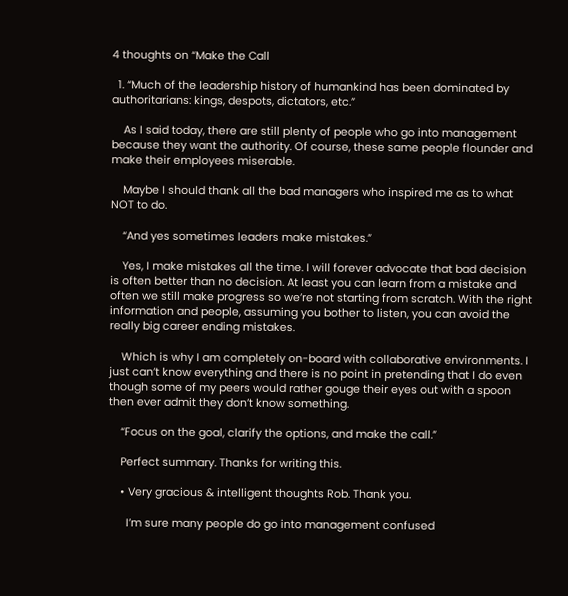4 thoughts on “Make the Call

  1. “Much of the leadership history of humankind has been dominated by authoritarians: kings, despots, dictators, etc.”

    As I said today, there are still plenty of people who go into management because they want the authority. Of course, these same people flounder and make their employees miserable.

    Maybe I should thank all the bad managers who inspired me as to what NOT to do.

    “And yes sometimes leaders make mistakes.”

    Yes, I make mistakes all the time. I will forever advocate that bad decision is often better than no decision. At least you can learn from a mistake and often we still make progress so we’re not starting from scratch. With the right information and people, assuming you bother to listen, you can avoid the really big career ending mistakes.

    Which is why I am completely on-board with collaborative environments. I just can’t know everything and there is no point in pretending that I do even though some of my peers would rather gouge their eyes out with a spoon then ever admit they don’t know something.

    “Focus on the goal, clarify the options, and make the call.”

    Perfect summary. Thanks for writing this.

    • Very gracious & intelligent thoughts Rob. Thank you.

      I’m sure many people do go into management confused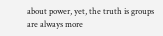about power, yet, the truth is groups are always more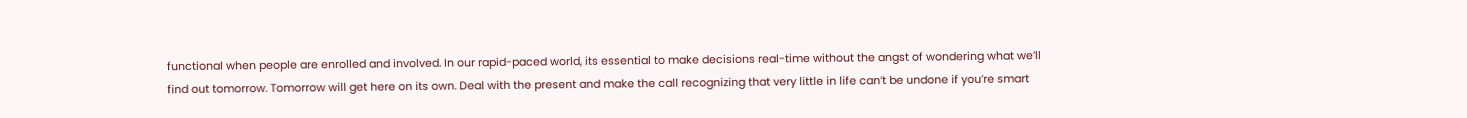functional when people are enrolled and involved. In our rapid-paced world, its essential to make decisions real-time without the angst of wondering what we’ll find out tomorrow. Tomorrow will get here on its own. Deal with the present and make the call recognizing that very little in life can’t be undone if you’re smart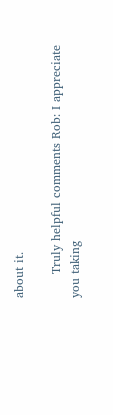about it.

      Truly helpful comments Rob: I appreciate you taking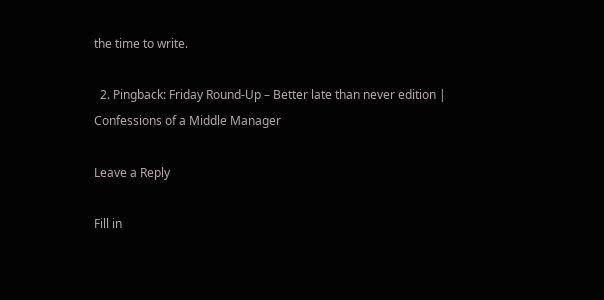the time to write.

  2. Pingback: Friday Round-Up – Better late than never edition | Confessions of a Middle Manager

Leave a Reply

Fill in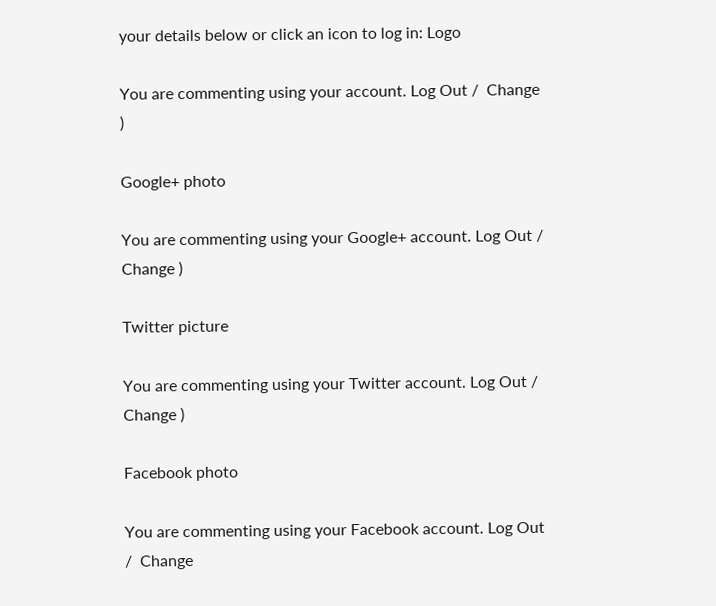your details below or click an icon to log in: Logo

You are commenting using your account. Log Out /  Change )

Google+ photo

You are commenting using your Google+ account. Log Out /  Change )

Twitter picture

You are commenting using your Twitter account. Log Out /  Change )

Facebook photo

You are commenting using your Facebook account. Log Out /  Change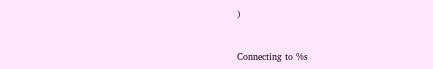)


Connecting to %s